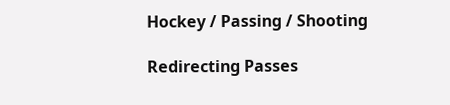Hockey / Passing / Shooting

Redirecting Passes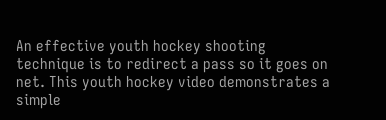An effective youth hockey shooting technique is to redirect a pass so it goes on net. This youth hockey video demonstrates a simple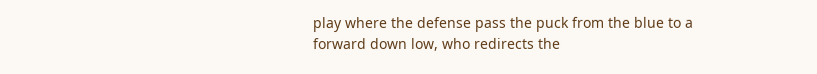play where the defense pass the puck from the blue to a forward down low, who redirects the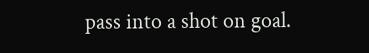pass into a shot on goal.